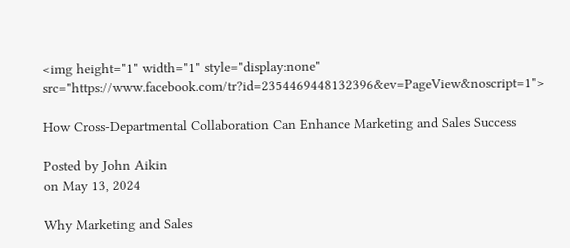<img height="1" width="1" style="display:none" src="https://www.facebook.com/tr?id=2354469448132396&ev=PageView&noscript=1">

How Cross-Departmental Collaboration Can Enhance Marketing and Sales Success

Posted by John Aikin
on May 13, 2024

Why Marketing and Sales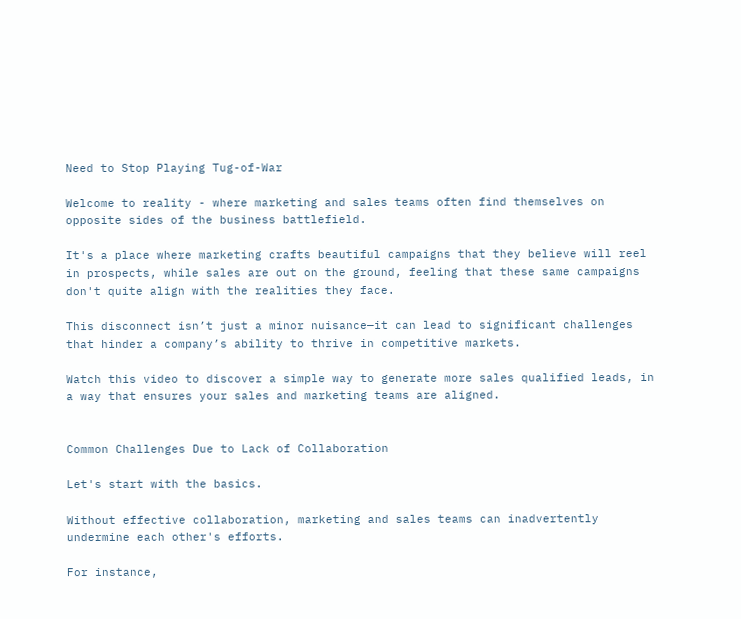Need to Stop Playing Tug-of-War

Welcome to reality - where marketing and sales teams often find themselves on opposite sides of the business battlefield.

It's a place where marketing crafts beautiful campaigns that they believe will reel in prospects, while sales are out on the ground, feeling that these same campaigns don't quite align with the realities they face.

This disconnect isn’t just a minor nuisance—it can lead to significant challenges that hinder a company’s ability to thrive in competitive markets.

Watch this video to discover a simple way to generate more sales qualified leads, in a way that ensures your sales and marketing teams are aligned.


Common Challenges Due to Lack of Collaboration

Let's start with the basics.

Without effective collaboration, marketing and sales teams can inadvertently undermine each other's efforts.

For instance,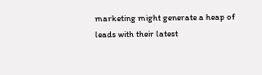marketing might generate a heap of leads with their latest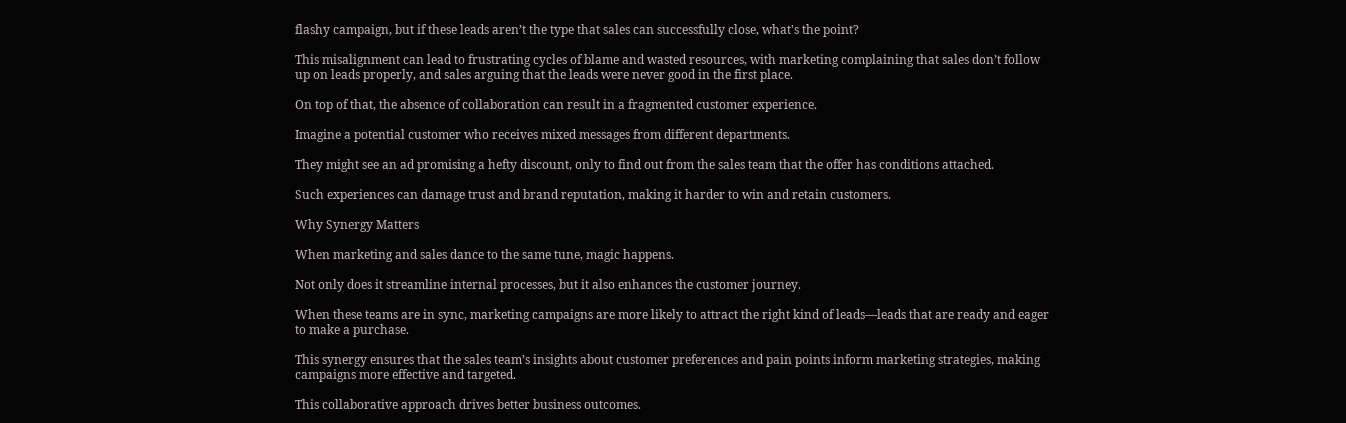flashy campaign, but if these leads aren’t the type that sales can successfully close, what's the point?

This misalignment can lead to frustrating cycles of blame and wasted resources, with marketing complaining that sales don’t follow up on leads properly, and sales arguing that the leads were never good in the first place.

On top of that, the absence of collaboration can result in a fragmented customer experience.

Imagine a potential customer who receives mixed messages from different departments.

They might see an ad promising a hefty discount, only to find out from the sales team that the offer has conditions attached.

Such experiences can damage trust and brand reputation, making it harder to win and retain customers.

Why Synergy Matters

When marketing and sales dance to the same tune, magic happens.

Not only does it streamline internal processes, but it also enhances the customer journey.

When these teams are in sync, marketing campaigns are more likely to attract the right kind of leads—leads that are ready and eager to make a purchase.

This synergy ensures that the sales team’s insights about customer preferences and pain points inform marketing strategies, making campaigns more effective and targeted.

This collaborative approach drives better business outcomes.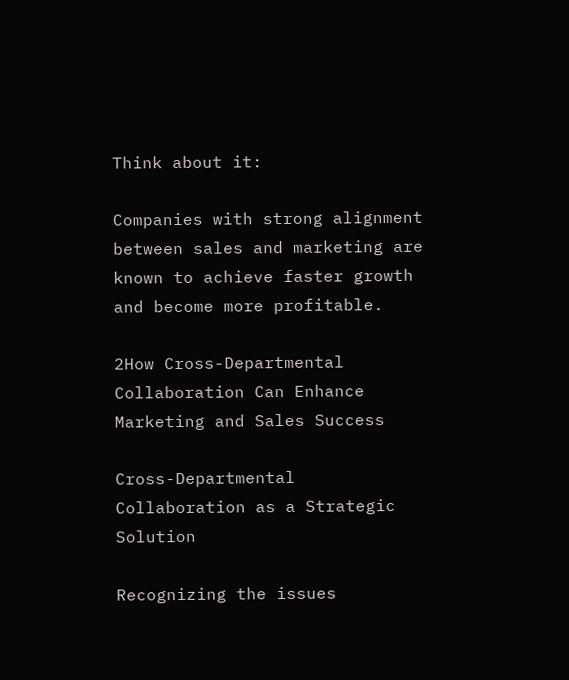Think about it:

Companies with strong alignment between sales and marketing are known to achieve faster growth and become more profitable.

2How Cross-Departmental Collaboration Can Enhance Marketing and Sales Success

Cross-Departmental Collaboration as a Strategic Solution

Recognizing the issues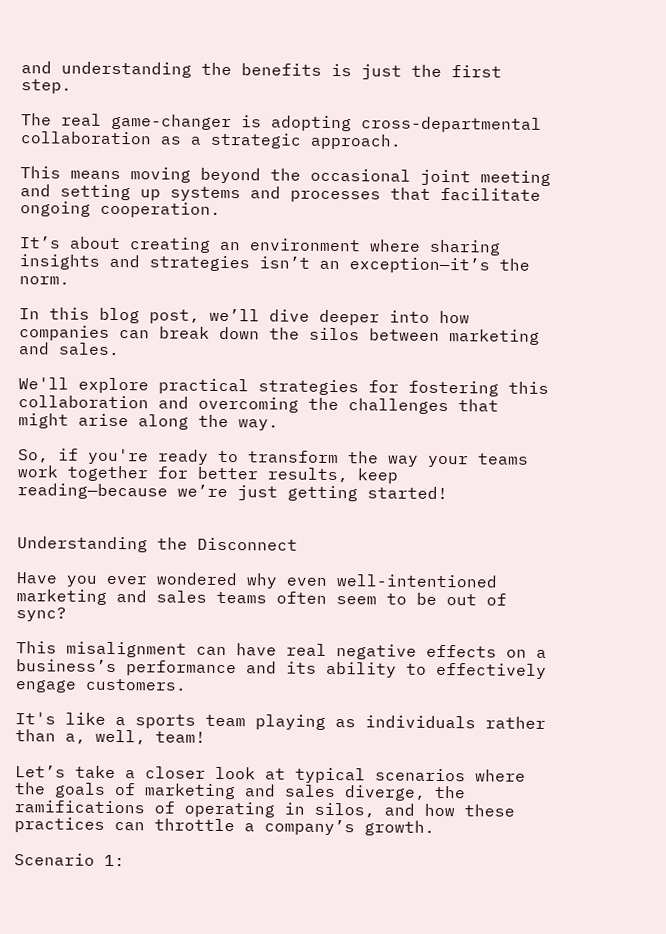and understanding the benefits is just the first step.

The real game-changer is adopting cross-departmental collaboration as a strategic approach.

This means moving beyond the occasional joint meeting and setting up systems and processes that facilitate ongoing cooperation.

It’s about creating an environment where sharing insights and strategies isn’t an exception—it’s the norm.

In this blog post, we’ll dive deeper into how companies can break down the silos between marketing and sales.

We'll explore practical strategies for fostering this collaboration and overcoming the challenges that might arise along the way.

So, if you're ready to transform the way your teams work together for better results, keep reading—because we’re just getting started!


Understanding the Disconnect

Have you ever wondered why even well-intentioned marketing and sales teams often seem to be out of sync?

This misalignment can have real negative effects on a business’s performance and its ability to effectively engage customers.

It's like a sports team playing as individuals rather than a, well, team!

Let’s take a closer look at typical scenarios where the goals of marketing and sales diverge, the ramifications of operating in silos, and how these practices can throttle a company’s growth.

Scenario 1: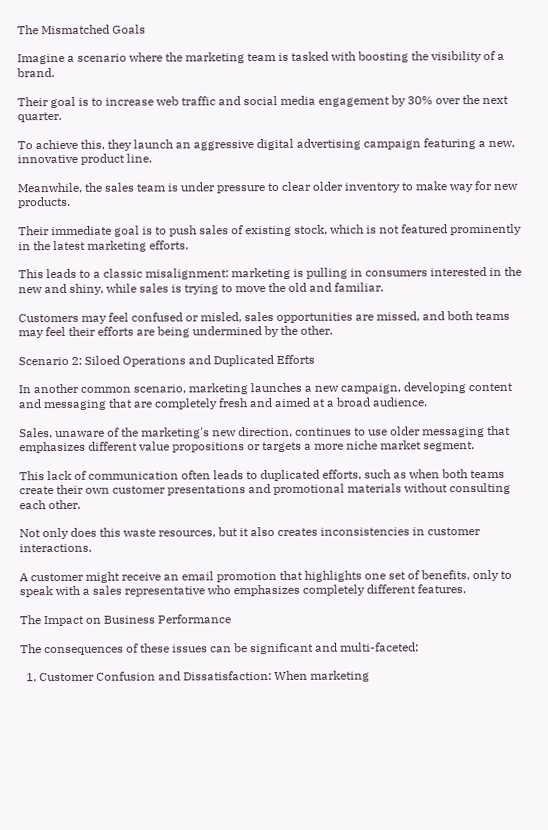The Mismatched Goals

Imagine a scenario where the marketing team is tasked with boosting the visibility of a brand.

Their goal is to increase web traffic and social media engagement by 30% over the next quarter.

To achieve this, they launch an aggressive digital advertising campaign featuring a new, innovative product line.

Meanwhile, the sales team is under pressure to clear older inventory to make way for new products.

Their immediate goal is to push sales of existing stock, which is not featured prominently in the latest marketing efforts.

This leads to a classic misalignment: marketing is pulling in consumers interested in the new and shiny, while sales is trying to move the old and familiar.

Customers may feel confused or misled, sales opportunities are missed, and both teams may feel their efforts are being undermined by the other.

Scenario 2: Siloed Operations and Duplicated Efforts

In another common scenario, marketing launches a new campaign, developing content and messaging that are completely fresh and aimed at a broad audience.

Sales, unaware of the marketing's new direction, continues to use older messaging that emphasizes different value propositions or targets a more niche market segment.

This lack of communication often leads to duplicated efforts, such as when both teams create their own customer presentations and promotional materials without consulting each other.

Not only does this waste resources, but it also creates inconsistencies in customer interactions.

A customer might receive an email promotion that highlights one set of benefits, only to speak with a sales representative who emphasizes completely different features.

The Impact on Business Performance

The consequences of these issues can be significant and multi-faceted:

  1. Customer Confusion and Dissatisfaction: When marketing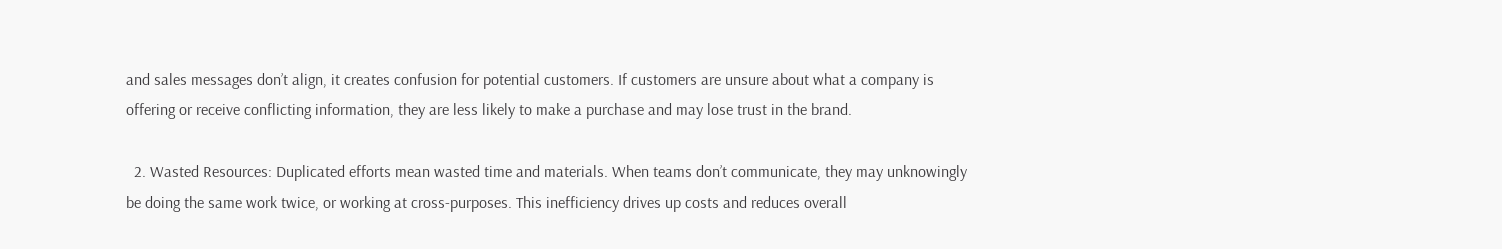and sales messages don’t align, it creates confusion for potential customers. If customers are unsure about what a company is offering or receive conflicting information, they are less likely to make a purchase and may lose trust in the brand.

  2. Wasted Resources: Duplicated efforts mean wasted time and materials. When teams don’t communicate, they may unknowingly be doing the same work twice, or working at cross-purposes. This inefficiency drives up costs and reduces overall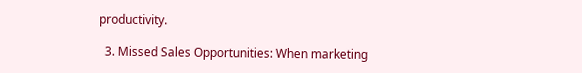productivity.

  3. Missed Sales Opportunities: When marketing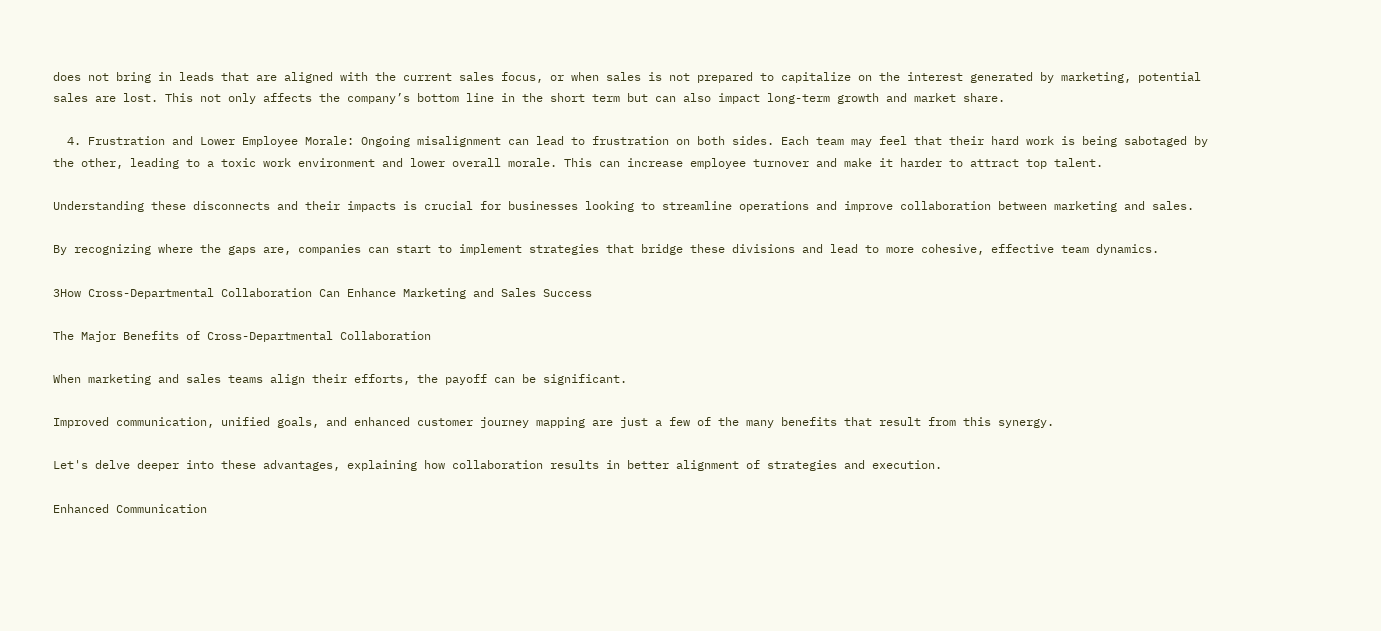does not bring in leads that are aligned with the current sales focus, or when sales is not prepared to capitalize on the interest generated by marketing, potential sales are lost. This not only affects the company’s bottom line in the short term but can also impact long-term growth and market share.

  4. Frustration and Lower Employee Morale: Ongoing misalignment can lead to frustration on both sides. Each team may feel that their hard work is being sabotaged by the other, leading to a toxic work environment and lower overall morale. This can increase employee turnover and make it harder to attract top talent.

Understanding these disconnects and their impacts is crucial for businesses looking to streamline operations and improve collaboration between marketing and sales.

By recognizing where the gaps are, companies can start to implement strategies that bridge these divisions and lead to more cohesive, effective team dynamics.

3How Cross-Departmental Collaboration Can Enhance Marketing and Sales Success

The Major Benefits of Cross-Departmental Collaboration

When marketing and sales teams align their efforts, the payoff can be significant.

Improved communication, unified goals, and enhanced customer journey mapping are just a few of the many benefits that result from this synergy.

Let's delve deeper into these advantages, explaining how collaboration results in better alignment of strategies and execution.

Enhanced Communication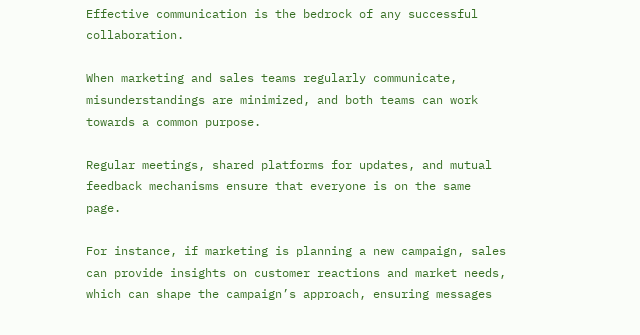Effective communication is the bedrock of any successful collaboration.

When marketing and sales teams regularly communicate, misunderstandings are minimized, and both teams can work towards a common purpose.

Regular meetings, shared platforms for updates, and mutual feedback mechanisms ensure that everyone is on the same page.

For instance, if marketing is planning a new campaign, sales can provide insights on customer reactions and market needs, which can shape the campaign’s approach, ensuring messages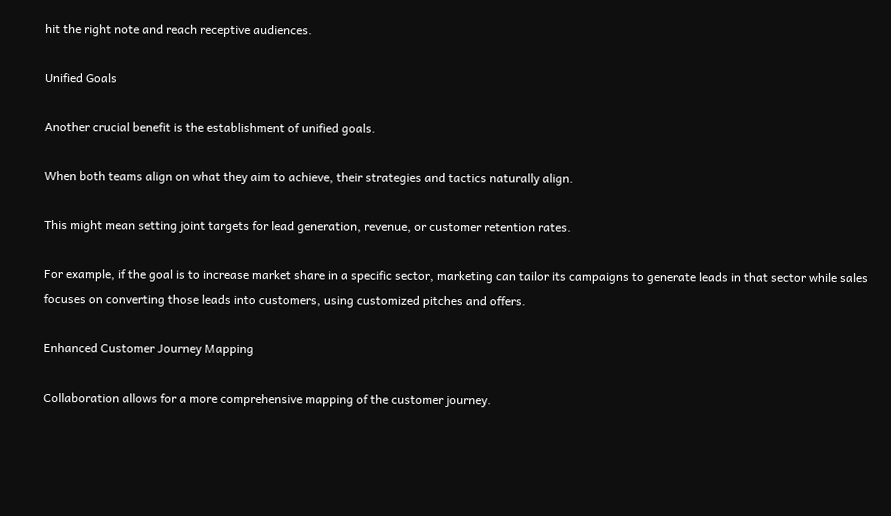hit the right note and reach receptive audiences.

Unified Goals

Another crucial benefit is the establishment of unified goals.

When both teams align on what they aim to achieve, their strategies and tactics naturally align.

This might mean setting joint targets for lead generation, revenue, or customer retention rates.

For example, if the goal is to increase market share in a specific sector, marketing can tailor its campaigns to generate leads in that sector while sales focuses on converting those leads into customers, using customized pitches and offers.

Enhanced Customer Journey Mapping

Collaboration allows for a more comprehensive mapping of the customer journey.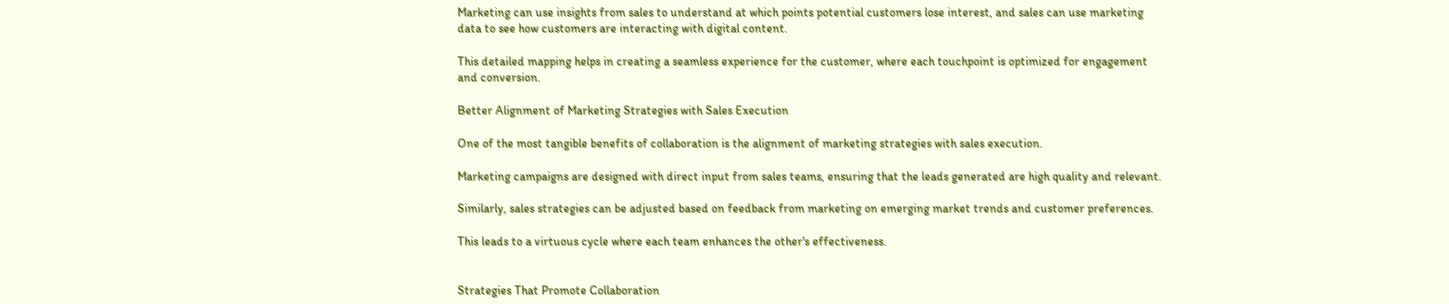Marketing can use insights from sales to understand at which points potential customers lose interest, and sales can use marketing data to see how customers are interacting with digital content.

This detailed mapping helps in creating a seamless experience for the customer, where each touchpoint is optimized for engagement and conversion.

Better Alignment of Marketing Strategies with Sales Execution

One of the most tangible benefits of collaboration is the alignment of marketing strategies with sales execution.

Marketing campaigns are designed with direct input from sales teams, ensuring that the leads generated are high quality and relevant.

Similarly, sales strategies can be adjusted based on feedback from marketing on emerging market trends and customer preferences.

This leads to a virtuous cycle where each team enhances the other's effectiveness.


Strategies That Promote Collaboration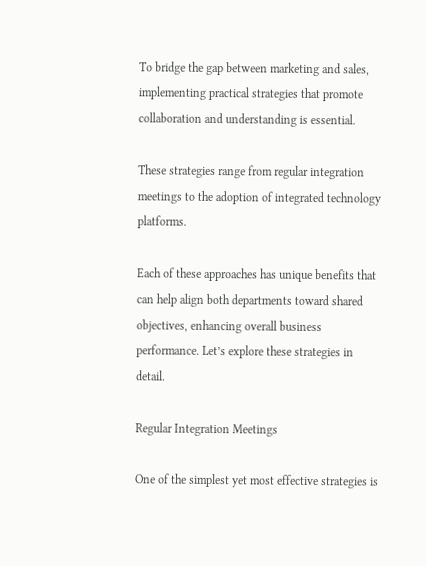To bridge the gap between marketing and sales, implementing practical strategies that promote collaboration and understanding is essential.

These strategies range from regular integration meetings to the adoption of integrated technology platforms.

Each of these approaches has unique benefits that can help align both departments toward shared objectives, enhancing overall business performance. Let’s explore these strategies in detail.

Regular Integration Meetings

One of the simplest yet most effective strategies is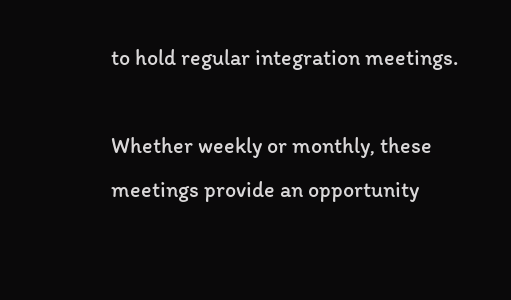to hold regular integration meetings.

Whether weekly or monthly, these meetings provide an opportunity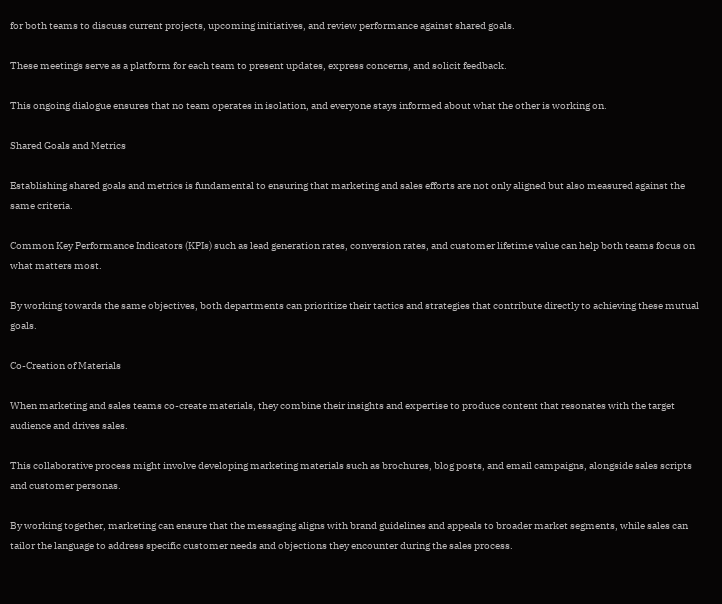for both teams to discuss current projects, upcoming initiatives, and review performance against shared goals.

These meetings serve as a platform for each team to present updates, express concerns, and solicit feedback.

This ongoing dialogue ensures that no team operates in isolation, and everyone stays informed about what the other is working on.

Shared Goals and Metrics

Establishing shared goals and metrics is fundamental to ensuring that marketing and sales efforts are not only aligned but also measured against the same criteria.

Common Key Performance Indicators (KPIs) such as lead generation rates, conversion rates, and customer lifetime value can help both teams focus on what matters most.

By working towards the same objectives, both departments can prioritize their tactics and strategies that contribute directly to achieving these mutual goals.

Co-Creation of Materials

When marketing and sales teams co-create materials, they combine their insights and expertise to produce content that resonates with the target audience and drives sales.

This collaborative process might involve developing marketing materials such as brochures, blog posts, and email campaigns, alongside sales scripts and customer personas.

By working together, marketing can ensure that the messaging aligns with brand guidelines and appeals to broader market segments, while sales can tailor the language to address specific customer needs and objections they encounter during the sales process.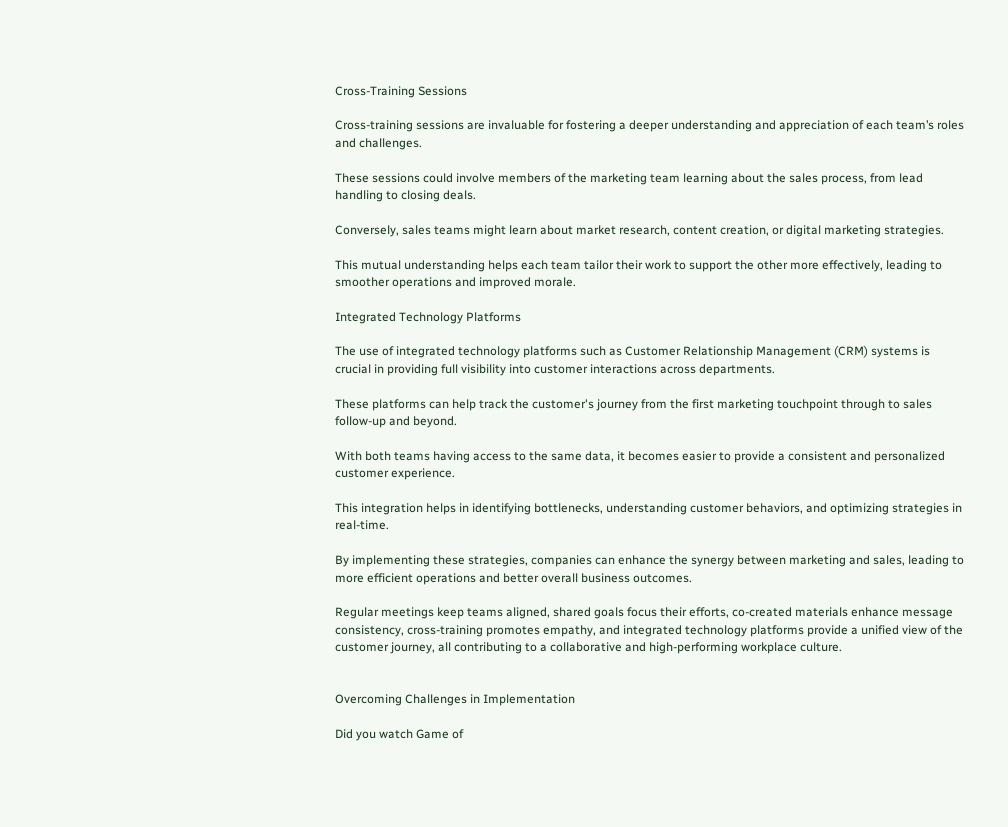Cross-Training Sessions

Cross-training sessions are invaluable for fostering a deeper understanding and appreciation of each team’s roles and challenges.

These sessions could involve members of the marketing team learning about the sales process, from lead handling to closing deals.

Conversely, sales teams might learn about market research, content creation, or digital marketing strategies.

This mutual understanding helps each team tailor their work to support the other more effectively, leading to smoother operations and improved morale.

Integrated Technology Platforms

The use of integrated technology platforms such as Customer Relationship Management (CRM) systems is crucial in providing full visibility into customer interactions across departments.

These platforms can help track the customer's journey from the first marketing touchpoint through to sales follow-up and beyond.

With both teams having access to the same data, it becomes easier to provide a consistent and personalized customer experience.

This integration helps in identifying bottlenecks, understanding customer behaviors, and optimizing strategies in real-time.

By implementing these strategies, companies can enhance the synergy between marketing and sales, leading to more efficient operations and better overall business outcomes.

Regular meetings keep teams aligned, shared goals focus their efforts, co-created materials enhance message consistency, cross-training promotes empathy, and integrated technology platforms provide a unified view of the customer journey, all contributing to a collaborative and high-performing workplace culture.


Overcoming Challenges in Implementation

Did you watch Game of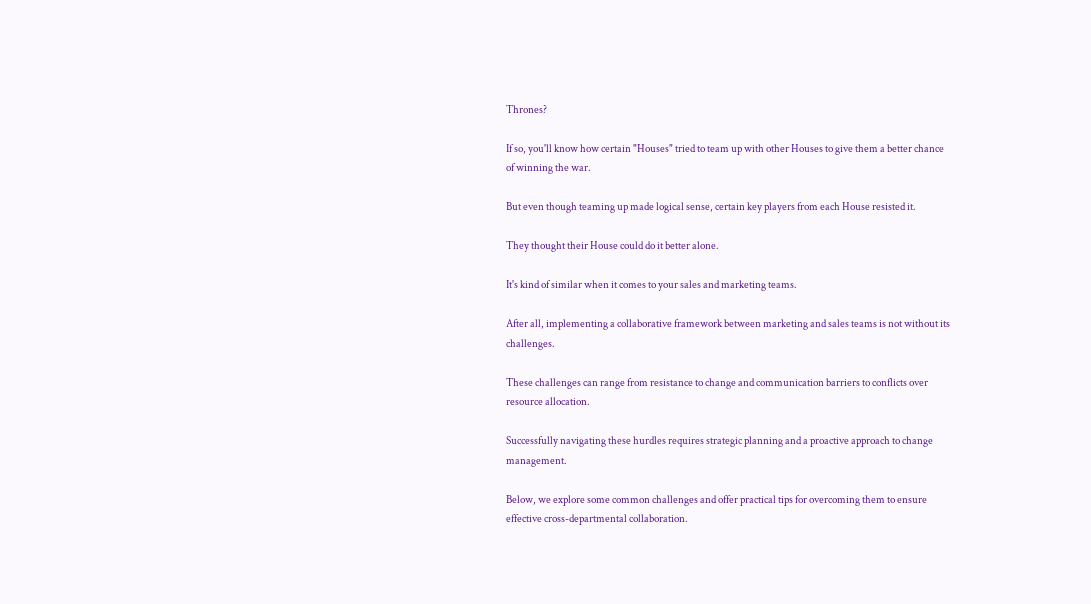Thrones?

If so, you'll know how certain "Houses" tried to team up with other Houses to give them a better chance of winning the war.

But even though teaming up made logical sense, certain key players from each House resisted it.

They thought their House could do it better alone.

It's kind of similar when it comes to your sales and marketing teams.

After all, implementing a collaborative framework between marketing and sales teams is not without its challenges.

These challenges can range from resistance to change and communication barriers to conflicts over resource allocation.

Successfully navigating these hurdles requires strategic planning and a proactive approach to change management.

Below, we explore some common challenges and offer practical tips for overcoming them to ensure effective cross-departmental collaboration.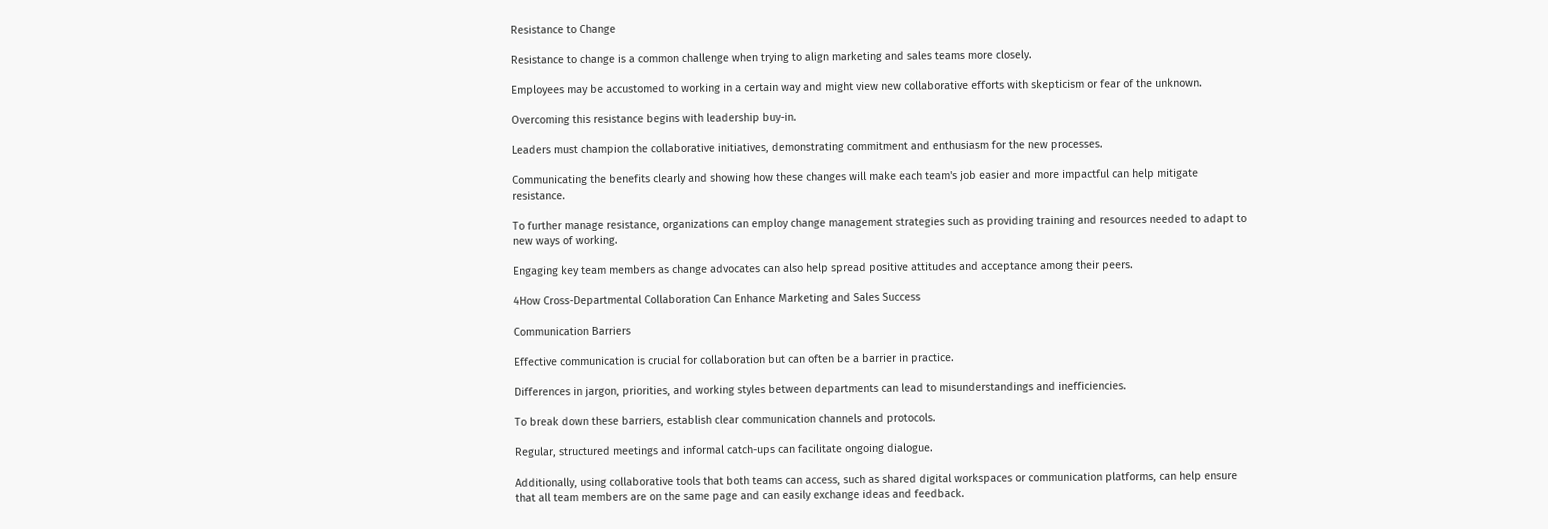Resistance to Change

Resistance to change is a common challenge when trying to align marketing and sales teams more closely.

Employees may be accustomed to working in a certain way and might view new collaborative efforts with skepticism or fear of the unknown.

Overcoming this resistance begins with leadership buy-in.

Leaders must champion the collaborative initiatives, demonstrating commitment and enthusiasm for the new processes.

Communicating the benefits clearly and showing how these changes will make each team's job easier and more impactful can help mitigate resistance.

To further manage resistance, organizations can employ change management strategies such as providing training and resources needed to adapt to new ways of working.

Engaging key team members as change advocates can also help spread positive attitudes and acceptance among their peers.

4How Cross-Departmental Collaboration Can Enhance Marketing and Sales Success

Communication Barriers

Effective communication is crucial for collaboration but can often be a barrier in practice.

Differences in jargon, priorities, and working styles between departments can lead to misunderstandings and inefficiencies.

To break down these barriers, establish clear communication channels and protocols.

Regular, structured meetings and informal catch-ups can facilitate ongoing dialogue.

Additionally, using collaborative tools that both teams can access, such as shared digital workspaces or communication platforms, can help ensure that all team members are on the same page and can easily exchange ideas and feedback.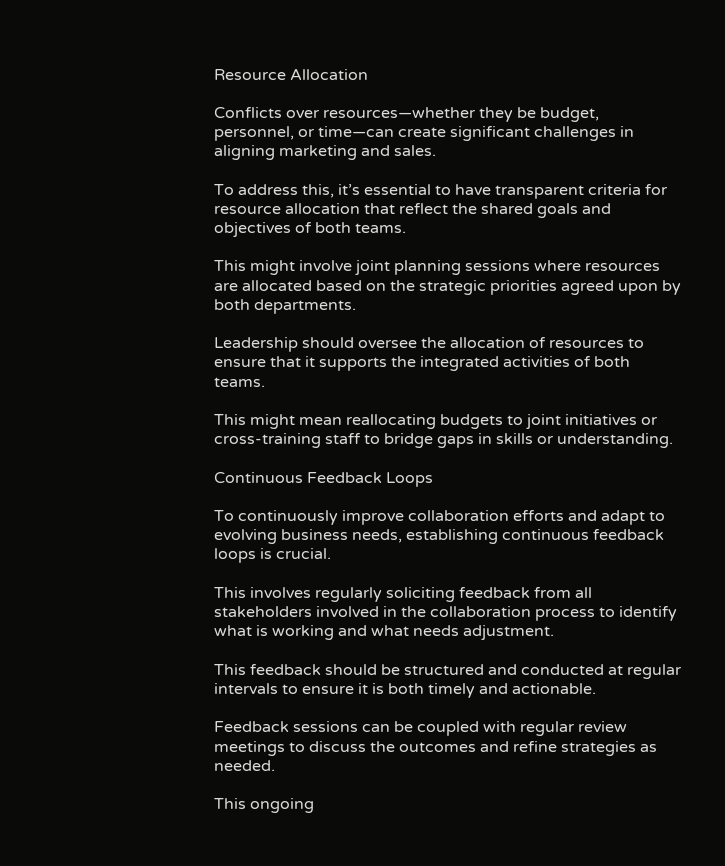Resource Allocation

Conflicts over resources—whether they be budget, personnel, or time—can create significant challenges in aligning marketing and sales.

To address this, it’s essential to have transparent criteria for resource allocation that reflect the shared goals and objectives of both teams.

This might involve joint planning sessions where resources are allocated based on the strategic priorities agreed upon by both departments.

Leadership should oversee the allocation of resources to ensure that it supports the integrated activities of both teams.

This might mean reallocating budgets to joint initiatives or cross-training staff to bridge gaps in skills or understanding.

Continuous Feedback Loops

To continuously improve collaboration efforts and adapt to evolving business needs, establishing continuous feedback loops is crucial.

This involves regularly soliciting feedback from all stakeholders involved in the collaboration process to identify what is working and what needs adjustment.

This feedback should be structured and conducted at regular intervals to ensure it is both timely and actionable.

Feedback sessions can be coupled with regular review meetings to discuss the outcomes and refine strategies as needed.

This ongoing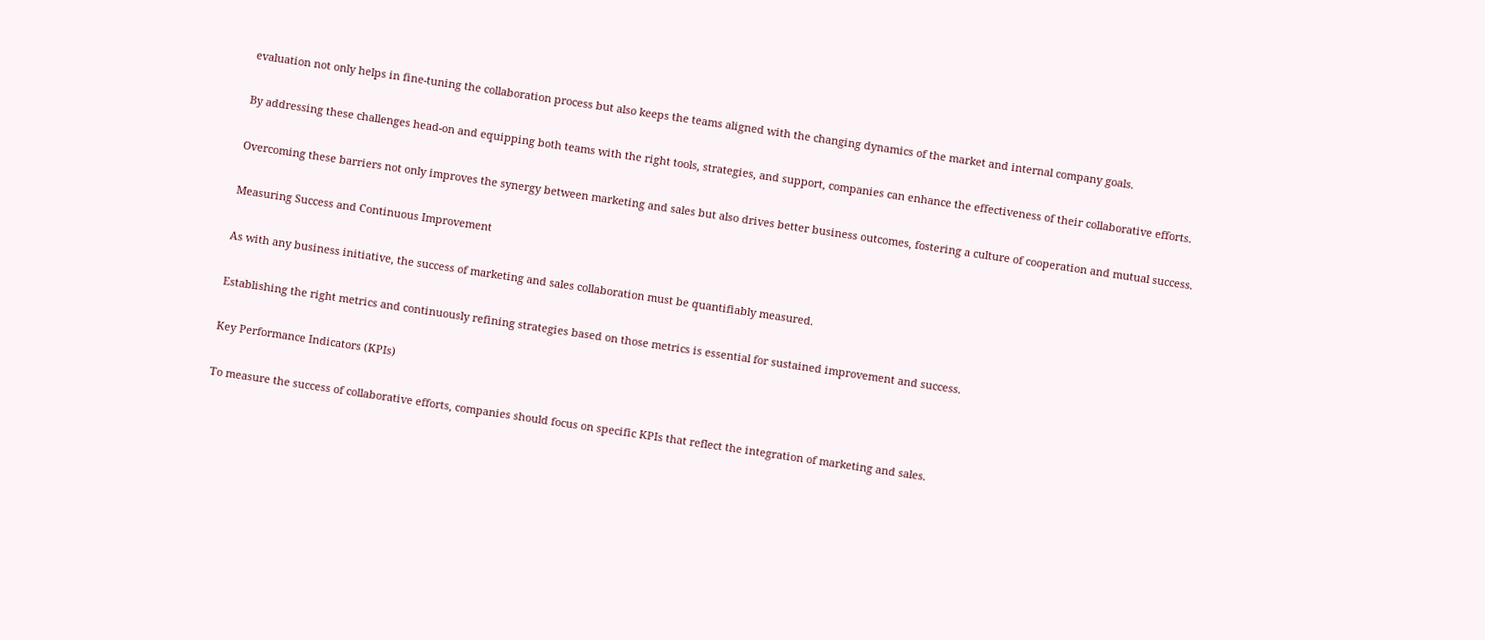evaluation not only helps in fine-tuning the collaboration process but also keeps the teams aligned with the changing dynamics of the market and internal company goals.

By addressing these challenges head-on and equipping both teams with the right tools, strategies, and support, companies can enhance the effectiveness of their collaborative efforts.

Overcoming these barriers not only improves the synergy between marketing and sales but also drives better business outcomes, fostering a culture of cooperation and mutual success.

Measuring Success and Continuous Improvement

As with any business initiative, the success of marketing and sales collaboration must be quantifiably measured.

Establishing the right metrics and continuously refining strategies based on those metrics is essential for sustained improvement and success.

Key Performance Indicators (KPIs)

To measure the success of collaborative efforts, companies should focus on specific KPIs that reflect the integration of marketing and sales.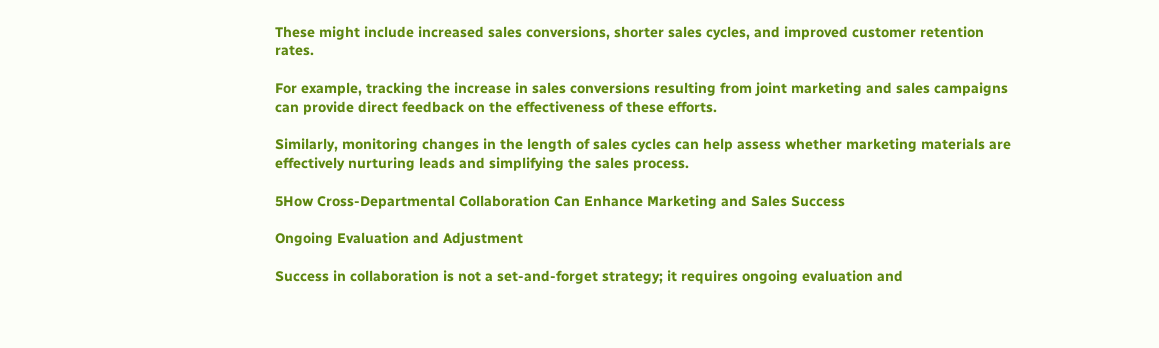These might include increased sales conversions, shorter sales cycles, and improved customer retention rates.

For example, tracking the increase in sales conversions resulting from joint marketing and sales campaigns can provide direct feedback on the effectiveness of these efforts.

Similarly, monitoring changes in the length of sales cycles can help assess whether marketing materials are effectively nurturing leads and simplifying the sales process.

5How Cross-Departmental Collaboration Can Enhance Marketing and Sales Success

Ongoing Evaluation and Adjustment

Success in collaboration is not a set-and-forget strategy; it requires ongoing evaluation and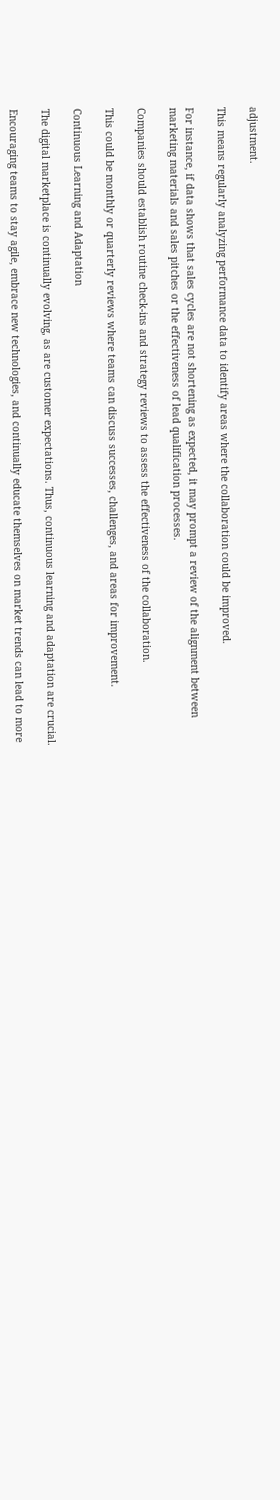adjustment.

This means regularly analyzing performance data to identify areas where the collaboration could be improved.

For instance, if data shows that sales cycles are not shortening as expected, it may prompt a review of the alignment between marketing materials and sales pitches or the effectiveness of lead qualification processes.

Companies should establish routine check-ins and strategy reviews to assess the effectiveness of the collaboration.

This could be monthly or quarterly reviews where teams can discuss successes, challenges, and areas for improvement.

Continuous Learning and Adaptation

The digital marketplace is continually evolving, as are customer expectations. Thus, continuous learning and adaptation are crucial.

Encouraging teams to stay agile, embrace new technologies, and continually educate themselves on market trends can lead to more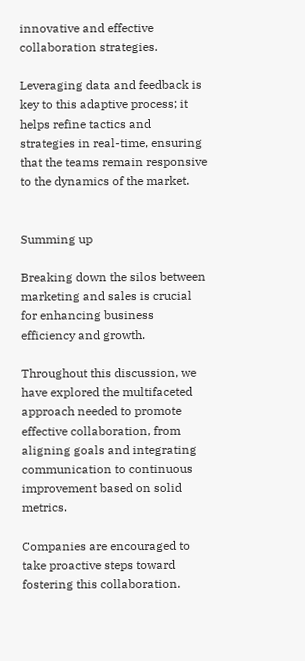innovative and effective collaboration strategies.

Leveraging data and feedback is key to this adaptive process; it helps refine tactics and strategies in real-time, ensuring that the teams remain responsive to the dynamics of the market.


Summing up

Breaking down the silos between marketing and sales is crucial for enhancing business efficiency and growth.

Throughout this discussion, we have explored the multifaceted approach needed to promote effective collaboration, from aligning goals and integrating communication to continuous improvement based on solid metrics.

Companies are encouraged to take proactive steps toward fostering this collaboration.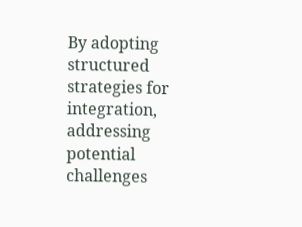By adopting structured strategies for integration, addressing potential challenges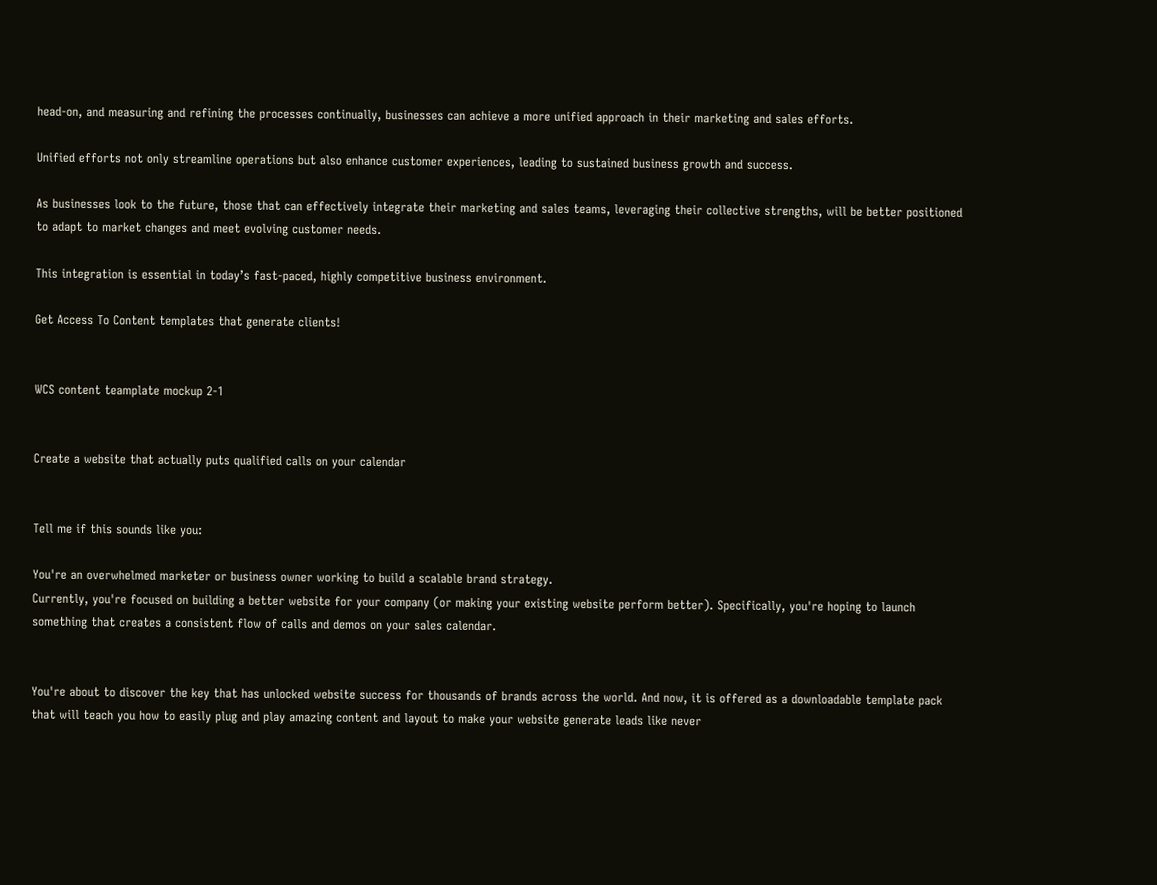head-on, and measuring and refining the processes continually, businesses can achieve a more unified approach in their marketing and sales efforts.

Unified efforts not only streamline operations but also enhance customer experiences, leading to sustained business growth and success.

As businesses look to the future, those that can effectively integrate their marketing and sales teams, leveraging their collective strengths, will be better positioned to adapt to market changes and meet evolving customer needs.

This integration is essential in today’s fast-paced, highly competitive business environment.

Get Access To Content templates that generate clients!


WCS content teamplate mockup 2-1


Create a website that actually puts qualified calls on your calendar


Tell me if this sounds like you:

You're an overwhelmed marketer or business owner working to build a scalable brand strategy.
Currently, you're focused on building a better website for your company (or making your existing website perform better). Specifically, you're hoping to launch something that creates a consistent flow of calls and demos on your sales calendar.


You're about to discover the key that has unlocked website success for thousands of brands across the world. And now, it is offered as a downloadable template pack that will teach you how to easily plug and play amazing content and layout to make your website generate leads like never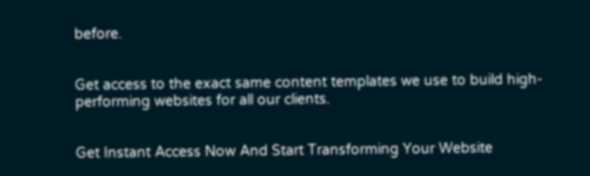before.


Get access to the exact same content templates we use to build high-performing websites for all our clients.


Get Instant Access Now And Start Transforming Your Website